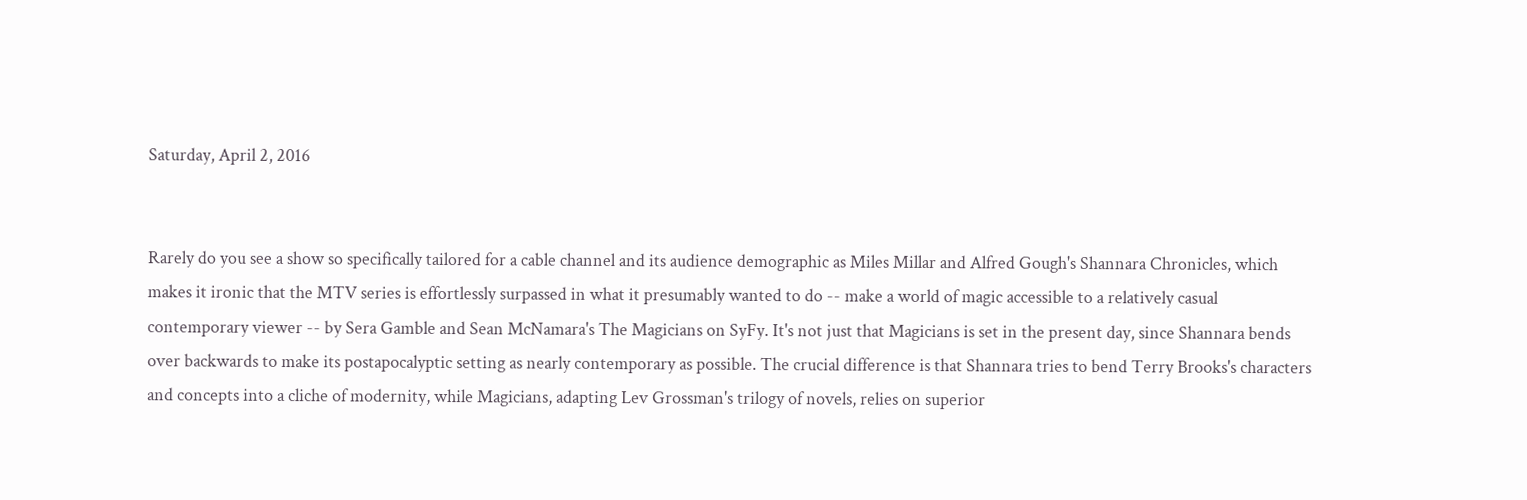Saturday, April 2, 2016


Rarely do you see a show so specifically tailored for a cable channel and its audience demographic as Miles Millar and Alfred Gough's Shannara Chronicles, which makes it ironic that the MTV series is effortlessly surpassed in what it presumably wanted to do -- make a world of magic accessible to a relatively casual contemporary viewer -- by Sera Gamble and Sean McNamara's The Magicians on SyFy. It's not just that Magicians is set in the present day, since Shannara bends over backwards to make its postapocalyptic setting as nearly contemporary as possible. The crucial difference is that Shannara tries to bend Terry Brooks's characters and concepts into a cliche of modernity, while Magicians, adapting Lev Grossman's trilogy of novels, relies on superior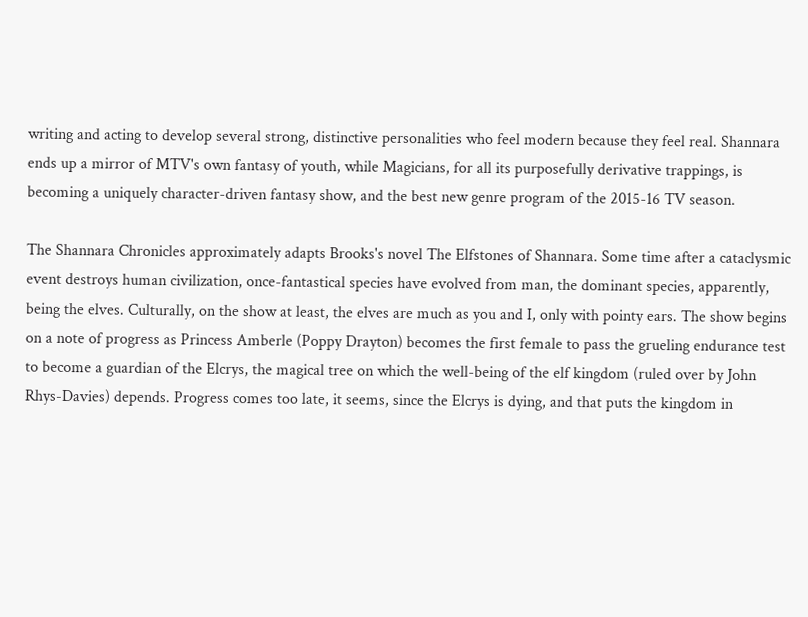writing and acting to develop several strong, distinctive personalities who feel modern because they feel real. Shannara ends up a mirror of MTV's own fantasy of youth, while Magicians, for all its purposefully derivative trappings, is becoming a uniquely character-driven fantasy show, and the best new genre program of the 2015-16 TV season.

The Shannara Chronicles approximately adapts Brooks's novel The Elfstones of Shannara. Some time after a cataclysmic event destroys human civilization, once-fantastical species have evolved from man, the dominant species, apparently, being the elves. Culturally, on the show at least, the elves are much as you and I, only with pointy ears. The show begins on a note of progress as Princess Amberle (Poppy Drayton) becomes the first female to pass the grueling endurance test to become a guardian of the Elcrys, the magical tree on which the well-being of the elf kingdom (ruled over by John Rhys-Davies) depends. Progress comes too late, it seems, since the Elcrys is dying, and that puts the kingdom in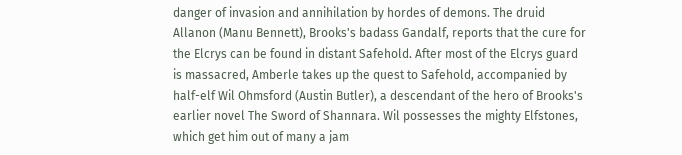danger of invasion and annihilation by hordes of demons. The druid Allanon (Manu Bennett), Brooks's badass Gandalf, reports that the cure for the Elcrys can be found in distant Safehold. After most of the Elcrys guard is massacred, Amberle takes up the quest to Safehold, accompanied by half-elf Wil Ohmsford (Austin Butler), a descendant of the hero of Brooks's earlier novel The Sword of Shannara. Wil possesses the mighty Elfstones, which get him out of many a jam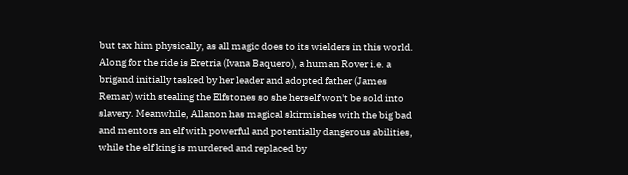but tax him physically, as all magic does to its wielders in this world. Along for the ride is Eretria (Ivana Baquero), a human Rover i.e. a brigand initially tasked by her leader and adopted father (James Remar) with stealing the Elfstones so she herself won't be sold into slavery. Meanwhile, Allanon has magical skirmishes with the big bad and mentors an elf with powerful and potentially dangerous abilities, while the elf king is murdered and replaced by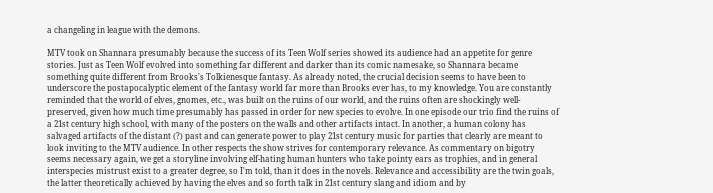a changeling in league with the demons.

MTV took on Shannara presumably because the success of its Teen Wolf series showed its audience had an appetite for genre stories. Just as Teen Wolf evolved into something far different and darker than its comic namesake, so Shannara became something quite different from Brooks's Tolkienesque fantasy. As already noted, the crucial decision seems to have been to underscore the postapocalyptic element of the fantasy world far more than Brooks ever has, to my knowledge. You are constantly reminded that the world of elves, gnomes, etc., was built on the ruins of our world, and the ruins often are shockingly well-preserved, given how much time presumably has passed in order for new species to evolve. In one episode our trio find the ruins of a 21st century high school, with many of the posters on the walls and other artifacts intact. In another, a human colony has salvaged artifacts of the distant (?) past and can generate power to play 21st century music for parties that clearly are meant to look inviting to the MTV audience. In other respects the show strives for contemporary relevance. As commentary on bigotry seems necessary again, we get a storyline involving elf-hating human hunters who take pointy ears as trophies, and in general interspecies mistrust exist to a greater degree, so I'm told, than it does in the novels. Relevance and accessibility are the twin goals, the latter theoretically achieved by having the elves and so forth talk in 21st century slang and idiom and by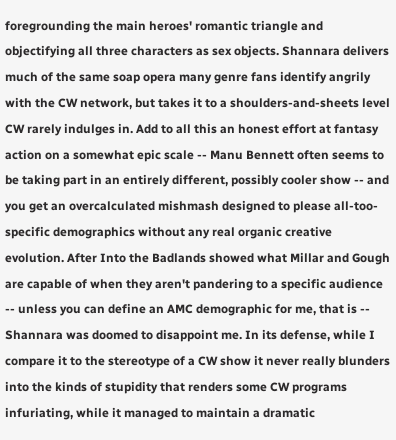foregrounding the main heroes' romantic triangle and objectifying all three characters as sex objects. Shannara delivers much of the same soap opera many genre fans identify angrily with the CW network, but takes it to a shoulders-and-sheets level CW rarely indulges in. Add to all this an honest effort at fantasy action on a somewhat epic scale -- Manu Bennett often seems to be taking part in an entirely different, possibly cooler show -- and you get an overcalculated mishmash designed to please all-too-specific demographics without any real organic creative evolution. After Into the Badlands showed what Millar and Gough are capable of when they aren't pandering to a specific audience -- unless you can define an AMC demographic for me, that is -- Shannara was doomed to disappoint me. In its defense, while I compare it to the stereotype of a CW show it never really blunders into the kinds of stupidity that renders some CW programs infuriating, while it managed to maintain a dramatic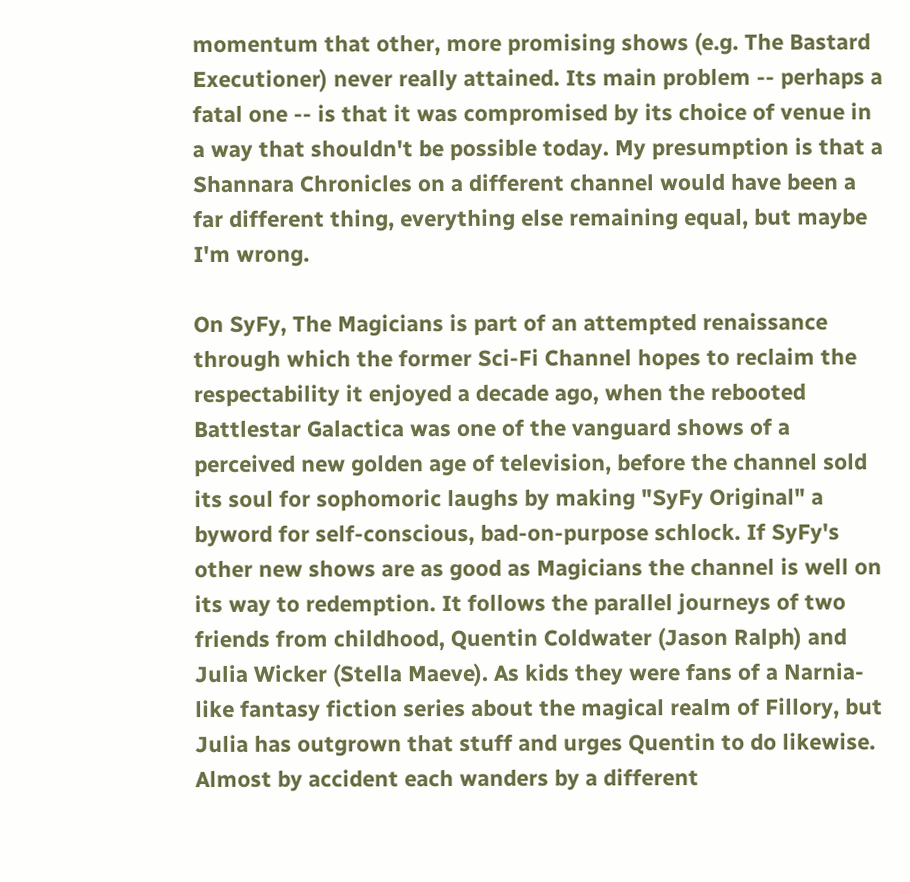momentum that other, more promising shows (e.g. The Bastard Executioner) never really attained. Its main problem -- perhaps a fatal one -- is that it was compromised by its choice of venue in a way that shouldn't be possible today. My presumption is that a Shannara Chronicles on a different channel would have been a far different thing, everything else remaining equal, but maybe I'm wrong.

On SyFy, The Magicians is part of an attempted renaissance through which the former Sci-Fi Channel hopes to reclaim the respectability it enjoyed a decade ago, when the rebooted Battlestar Galactica was one of the vanguard shows of a perceived new golden age of television, before the channel sold its soul for sophomoric laughs by making "SyFy Original" a byword for self-conscious, bad-on-purpose schlock. If SyFy's other new shows are as good as Magicians the channel is well on its way to redemption. It follows the parallel journeys of two friends from childhood, Quentin Coldwater (Jason Ralph) and Julia Wicker (Stella Maeve). As kids they were fans of a Narnia-like fantasy fiction series about the magical realm of Fillory, but Julia has outgrown that stuff and urges Quentin to do likewise. Almost by accident each wanders by a different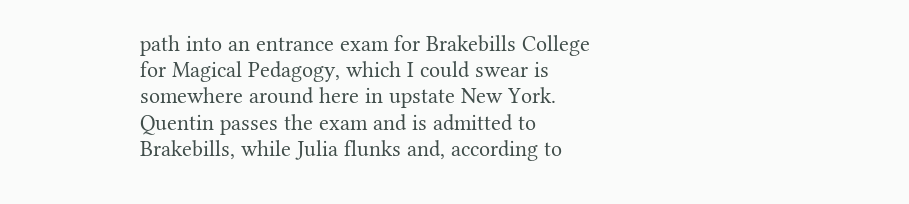path into an entrance exam for Brakebills College for Magical Pedagogy, which I could swear is somewhere around here in upstate New York. Quentin passes the exam and is admitted to Brakebills, while Julia flunks and, according to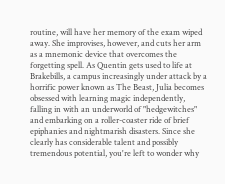routine, will have her memory of the exam wiped away. She improvises, however, and cuts her arm as a mnemonic device that overcomes the forgetting spell. As Quentin gets used to life at Brakebills, a campus increasingly under attack by a horrific power known as The Beast, Julia becomes obsessed with learning magic independently, falling in with an underworld of "hedgewitches" and embarking on a roller-coaster ride of brief epiphanies and nightmarish disasters. Since she clearly has considerable talent and possibly tremendous potential, you're left to wonder why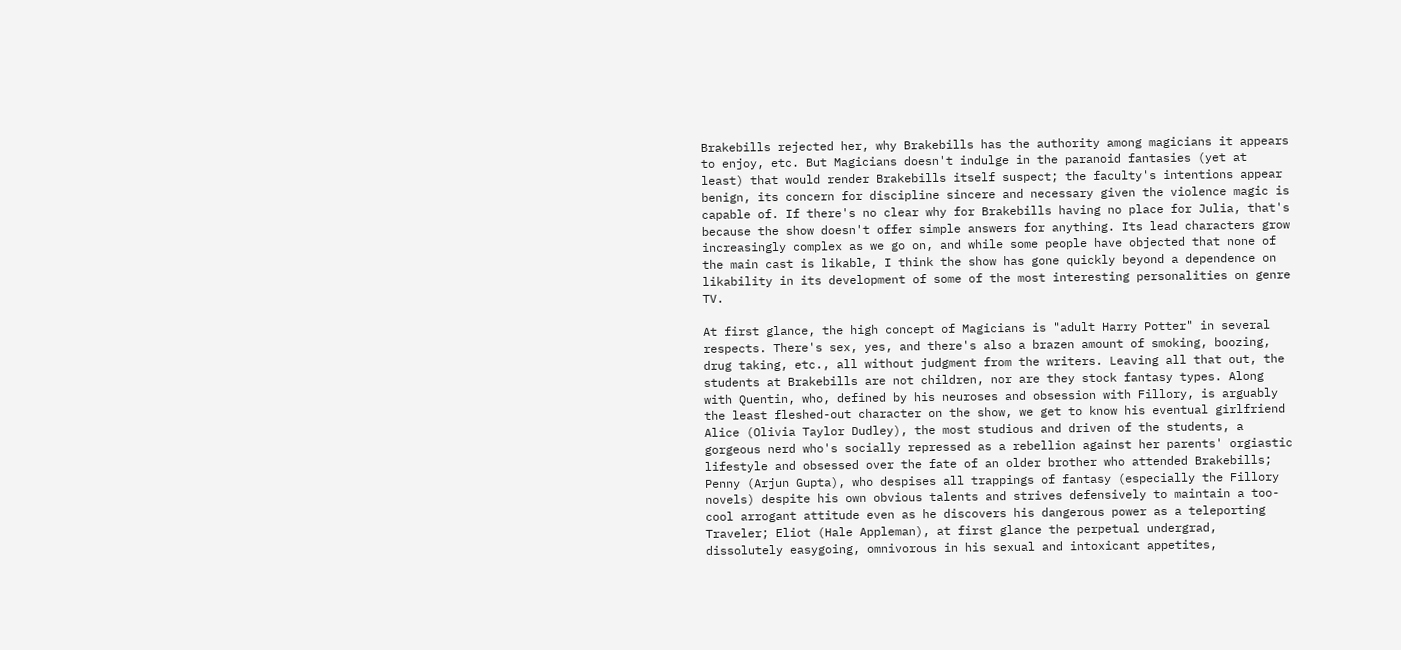Brakebills rejected her, why Brakebills has the authority among magicians it appears to enjoy, etc. But Magicians doesn't indulge in the paranoid fantasies (yet at least) that would render Brakebills itself suspect; the faculty's intentions appear benign, its concern for discipline sincere and necessary given the violence magic is capable of. If there's no clear why for Brakebills having no place for Julia, that's because the show doesn't offer simple answers for anything. Its lead characters grow increasingly complex as we go on, and while some people have objected that none of the main cast is likable, I think the show has gone quickly beyond a dependence on likability in its development of some of the most interesting personalities on genre TV.

At first glance, the high concept of Magicians is "adult Harry Potter" in several respects. There's sex, yes, and there's also a brazen amount of smoking, boozing, drug taking, etc., all without judgment from the writers. Leaving all that out, the students at Brakebills are not children, nor are they stock fantasy types. Along with Quentin, who, defined by his neuroses and obsession with Fillory, is arguably the least fleshed-out character on the show, we get to know his eventual girlfriend Alice (Olivia Taylor Dudley), the most studious and driven of the students, a gorgeous nerd who's socially repressed as a rebellion against her parents' orgiastic lifestyle and obsessed over the fate of an older brother who attended Brakebills; Penny (Arjun Gupta), who despises all trappings of fantasy (especially the Fillory novels) despite his own obvious talents and strives defensively to maintain a too-cool arrogant attitude even as he discovers his dangerous power as a teleporting Traveler; Eliot (Hale Appleman), at first glance the perpetual undergrad, dissolutely easygoing, omnivorous in his sexual and intoxicant appetites,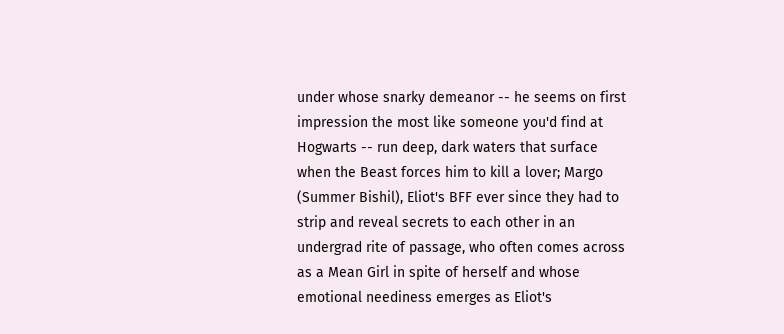under whose snarky demeanor -- he seems on first impression the most like someone you'd find at Hogwarts -- run deep, dark waters that surface when the Beast forces him to kill a lover; Margo (Summer Bishil), Eliot's BFF ever since they had to strip and reveal secrets to each other in an undergrad rite of passage, who often comes across as a Mean Girl in spite of herself and whose emotional neediness emerges as Eliot's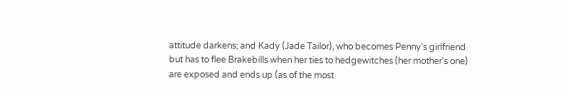attitude darkens; and Kady (Jade Tailor), who becomes Penny's girlfriend but has to flee Brakebills when her ties to hedgewitches (her mother's one) are exposed and ends up (as of the most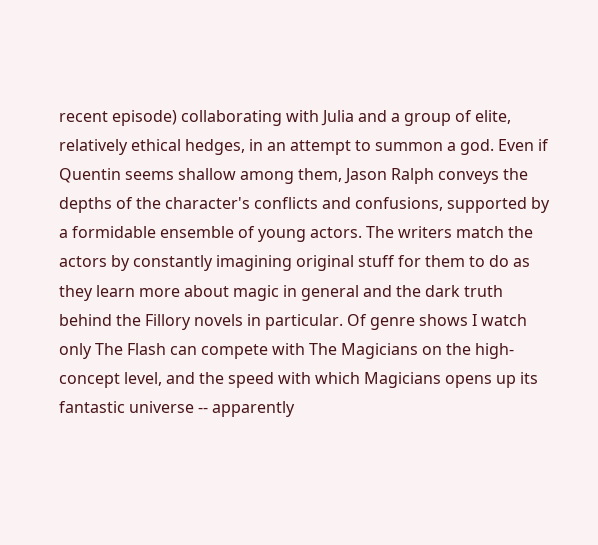recent episode) collaborating with Julia and a group of elite, relatively ethical hedges, in an attempt to summon a god. Even if Quentin seems shallow among them, Jason Ralph conveys the depths of the character's conflicts and confusions, supported by a formidable ensemble of young actors. The writers match the actors by constantly imagining original stuff for them to do as they learn more about magic in general and the dark truth behind the Fillory novels in particular. Of genre shows I watch only The Flash can compete with The Magicians on the high-concept level, and the speed with which Magicians opens up its fantastic universe -- apparently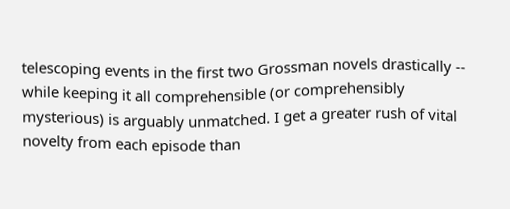telescoping events in the first two Grossman novels drastically -- while keeping it all comprehensible (or comprehensibly mysterious) is arguably unmatched. I get a greater rush of vital novelty from each episode than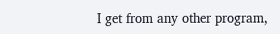I get from any other program,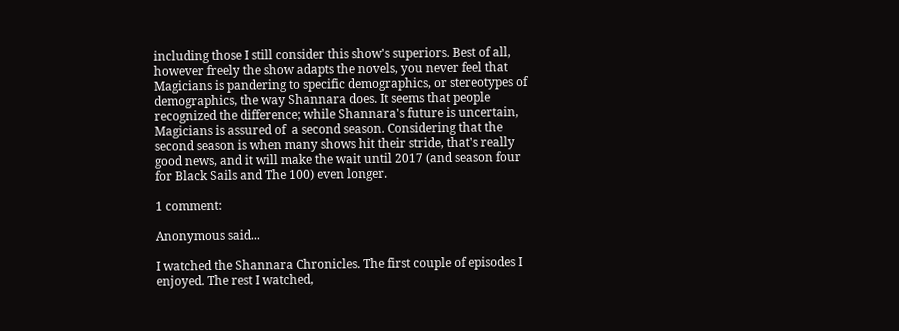including those I still consider this show's superiors. Best of all, however freely the show adapts the novels, you never feel that Magicians is pandering to specific demographics, or stereotypes of demographics, the way Shannara does. It seems that people recognized the difference; while Shannara's future is uncertain, Magicians is assured of  a second season. Considering that the second season is when many shows hit their stride, that's really good news, and it will make the wait until 2017 (and season four for Black Sails and The 100) even longer.

1 comment:

Anonymous said...

I watched the Shannara Chronicles. The first couple of episodes I enjoyed. The rest I watched,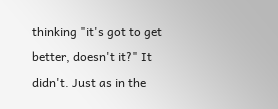thinking "it's got to get better, doesn't it?" It didn't. Just as in the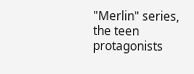"Merlin" series, the teen protagonists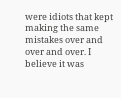were idiots that kept making the same mistakes over and over and over. I believe it was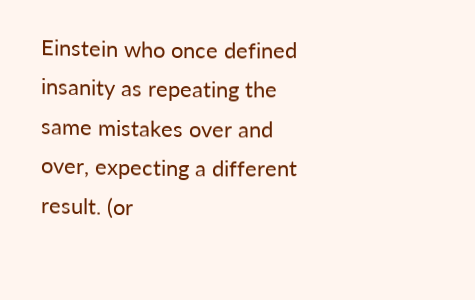Einstein who once defined insanity as repeating the same mistakes over and over, expecting a different result. (or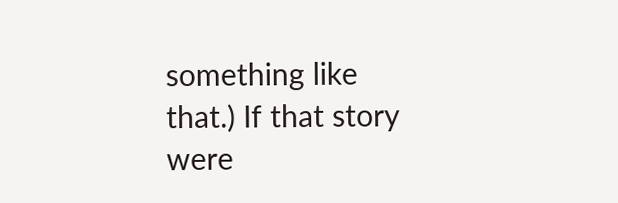something like that.) If that story were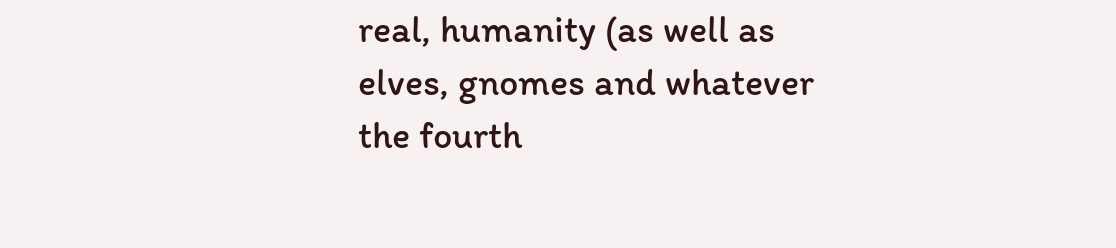real, humanity (as well as elves, gnomes and whatever the fourth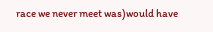race we never meet was)would have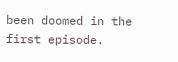been doomed in the first episode.